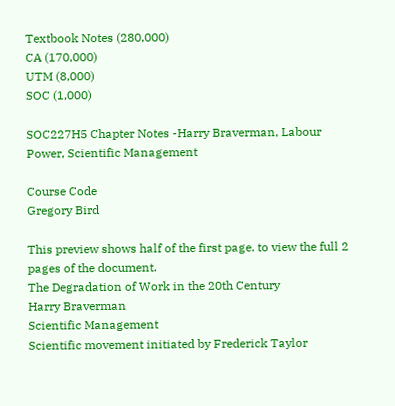Textbook Notes (280,000)
CA (170,000)
UTM (8,000)
SOC (1,000)

SOC227H5 Chapter Notes -Harry Braverman, Labour Power, Scientific Management

Course Code
Gregory Bird

This preview shows half of the first page. to view the full 2 pages of the document.
The Degradation of Work in the 20th Century
Harry Braverman
Scientific Management
Scientific movement initiated by Frederick Taylor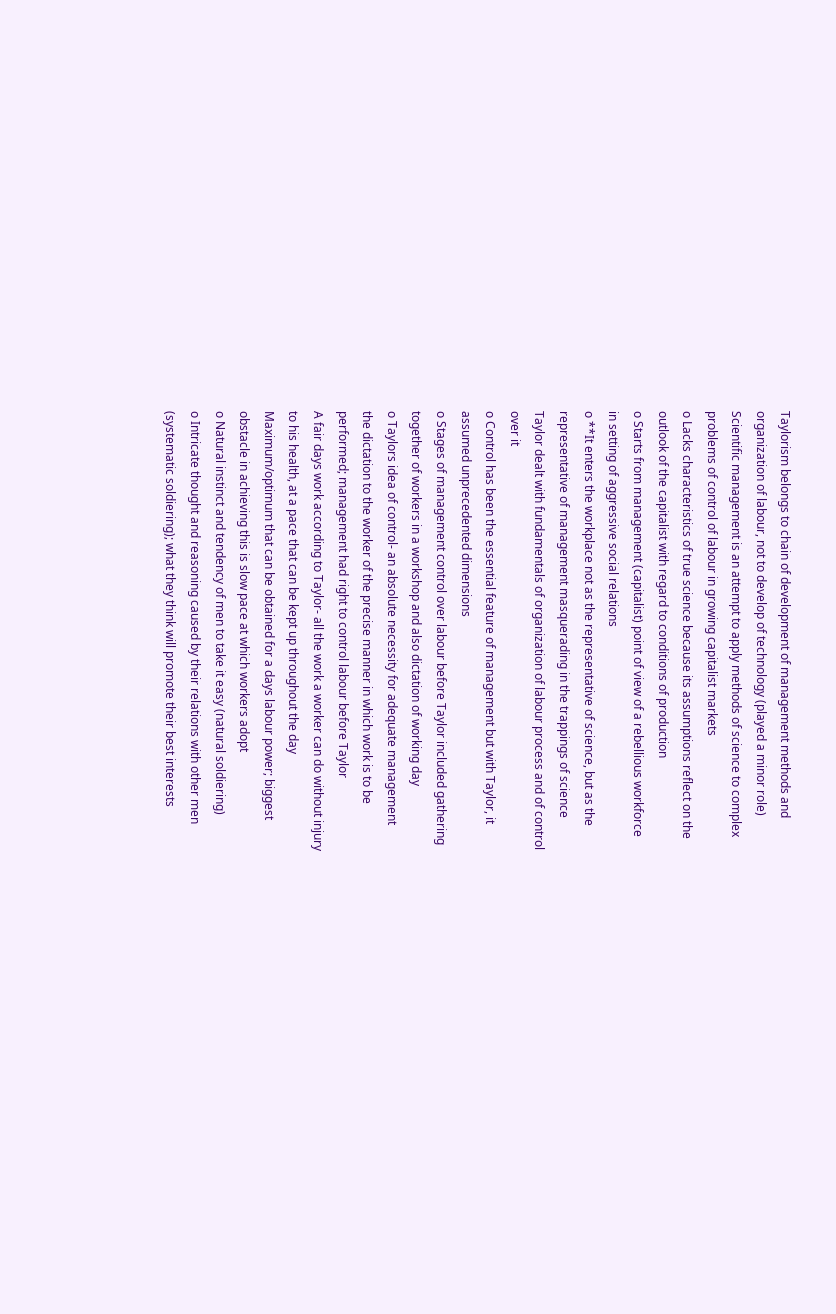Taylorism belongs to chain of development of management methods and
organization of labour, not to develop of technology (played a minor role)
Scientific management is an attempt to apply methods of science to complex
problems of control of labour in growing capitalist markets
o Lacks characteristics of true science because its assumptions reflect on the
outlook of the capitalist with regard to conditions of production
o Starts from management (capitalist) point of view of a rebellious workforce
in setting of aggressive social relations
o **It enters the workplace not as the representative of science, but as the
representative of management masquerading in the trappings of science
Taylor dealt with fundamentals of organization of labour process and of control
over it
o Control has been the essential feature of management but with Taylor, it
assumed unprecedented dimensions
o Stages of management control over labour before Taylor included gathering
together of workers in a workshop and also dictation of working day
o Taylors idea of control- an absolute necessity for adequate management
the dictation to the worker of the precise manner in which work is to be
performed; management had right to control labour before Taylor
A fair days work according to Taylor- all the work a worker can do without injury
to his health, at a pace that can be kept up throughout the day
Maximum/optimum that can be obtained for a days labour power; biggest
obstacle in achieving this is slow pace at which workers adopt
o Natural instinct and tendency of men to take it easy (natural soldiering)
o Intricate thought and reasoning caused by their relations with other men
(systematic soldiering); what they think will promote their best interests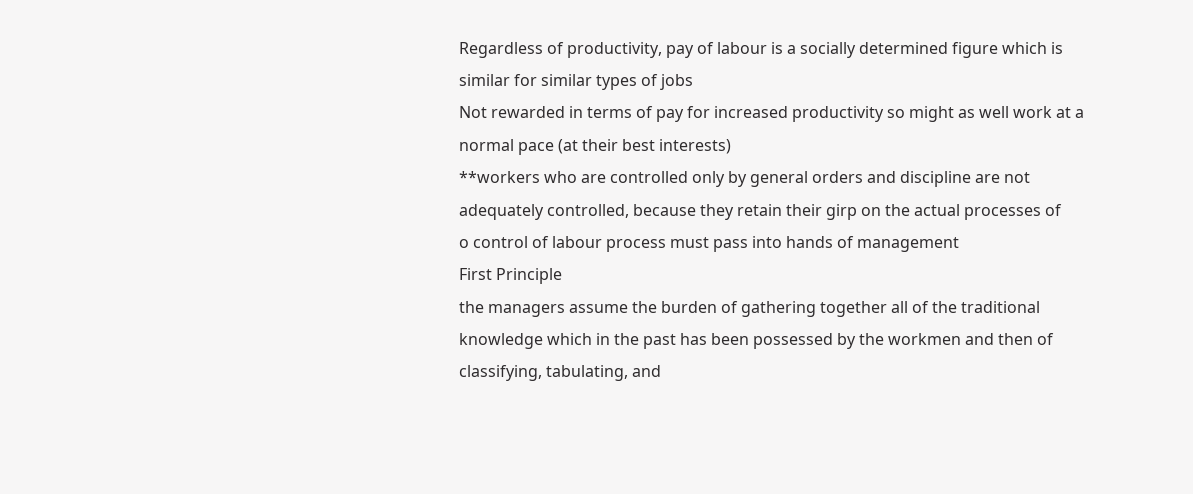Regardless of productivity, pay of labour is a socially determined figure which is
similar for similar types of jobs
Not rewarded in terms of pay for increased productivity so might as well work at a
normal pace (at their best interests)
**workers who are controlled only by general orders and discipline are not
adequately controlled, because they retain their girp on the actual processes of
o control of labour process must pass into hands of management
First Principle
the managers assume the burden of gathering together all of the traditional
knowledge which in the past has been possessed by the workmen and then of
classifying, tabulating, and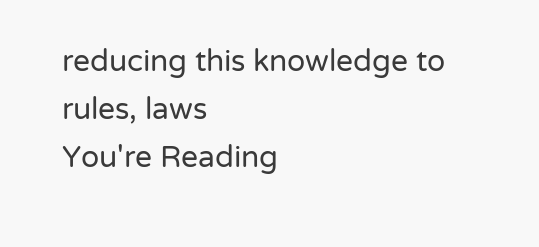reducing this knowledge to rules, laws
You're Reading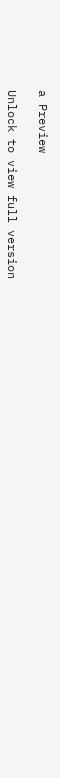a Preview

Unlock to view full version